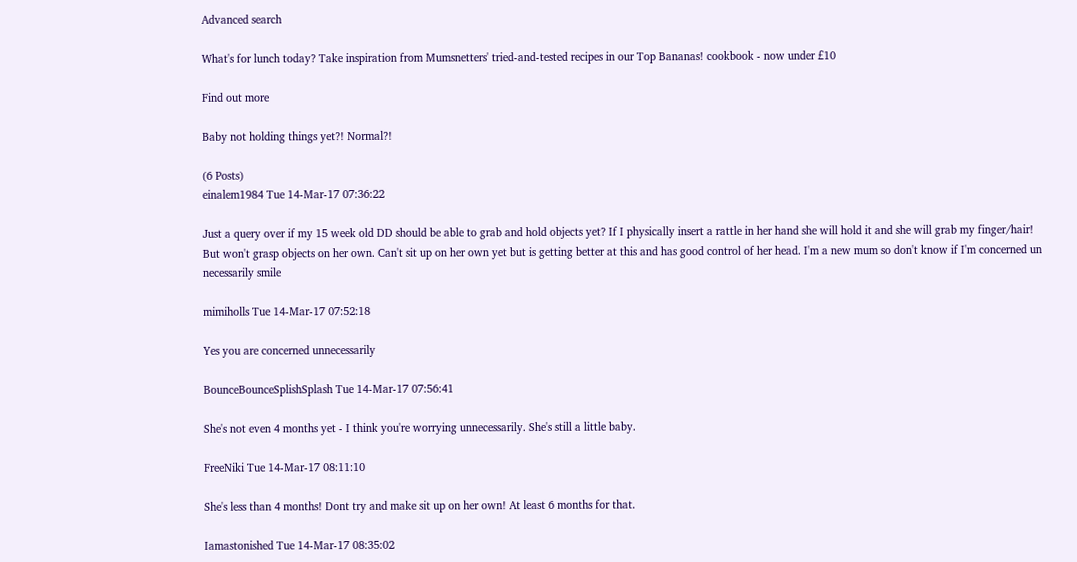Advanced search

What's for lunch today? Take inspiration from Mumsnetters' tried-and-tested recipes in our Top Bananas! cookbook - now under £10

Find out more

Baby not holding things yet?! Normal?!

(6 Posts)
einalem1984 Tue 14-Mar-17 07:36:22

Just a query over if my 15 week old DD should be able to grab and hold objects yet? If I physically insert a rattle in her hand she will hold it and she will grab my finger/hair! But won't grasp objects on her own. Can't sit up on her own yet but is getting better at this and has good control of her head. I'm a new mum so don't know if I'm concerned un necessarily smile

mimiholls Tue 14-Mar-17 07:52:18

Yes you are concerned unnecessarily

BounceBounceSplishSplash Tue 14-Mar-17 07:56:41

She's not even 4 months yet - I think you're worrying unnecessarily. She's still a little baby.

FreeNiki Tue 14-Mar-17 08:11:10

She's less than 4 months! Dont try and make sit up on her own! At least 6 months for that.

Iamastonished Tue 14-Mar-17 08:35:02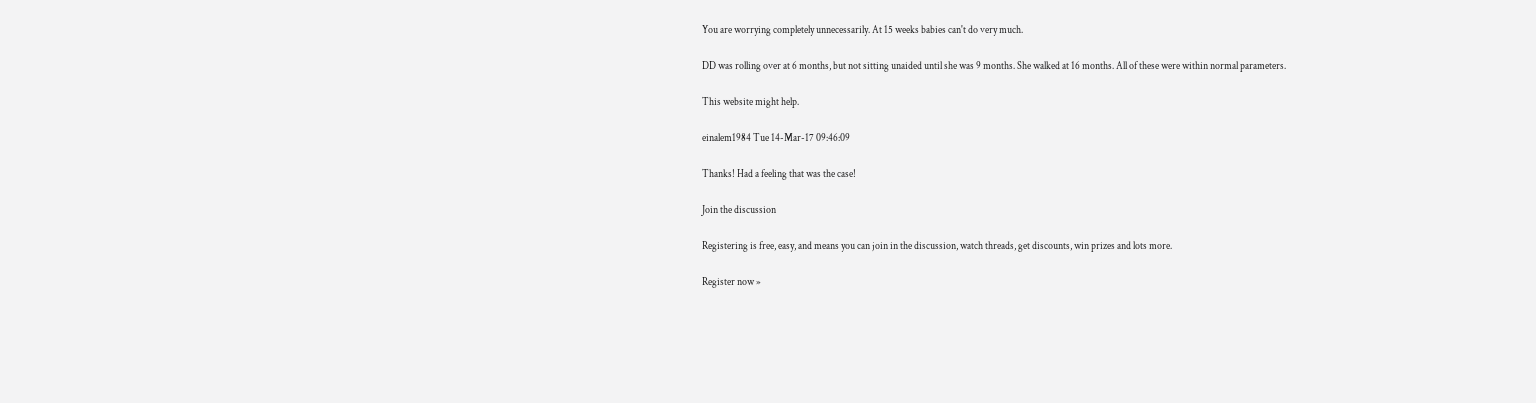You are worrying completely unnecessarily. At 15 weeks babies can't do very much.

DD was rolling over at 6 months, but not sitting unaided until she was 9 months. She walked at 16 months. All of these were within normal parameters.

This website might help.

einalem1984 Tue 14-Mar-17 09:46:09

Thanks! Had a feeling that was the case!

Join the discussion

Registering is free, easy, and means you can join in the discussion, watch threads, get discounts, win prizes and lots more.

Register now »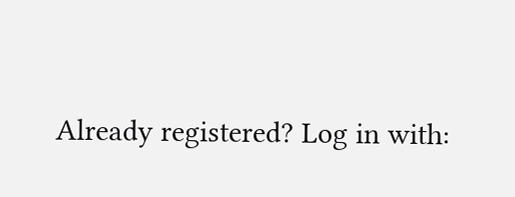Already registered? Log in with: